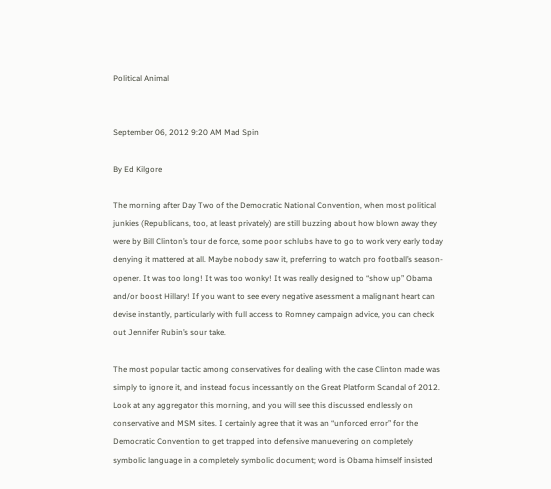Political Animal


September 06, 2012 9:20 AM Mad Spin

By Ed Kilgore

The morning after Day Two of the Democratic National Convention, when most political junkies (Republicans, too, at least privately) are still buzzing about how blown away they were by Bill Clinton’s tour de force, some poor schlubs have to go to work very early today denying it mattered at all. Maybe nobody saw it, preferring to watch pro football’s season-opener. It was too long! It was too wonky! It was really designed to “show up” Obama and/or boost Hillary! If you want to see every negative asessment a malignant heart can devise instantly, particularly with full access to Romney campaign advice, you can check out Jennifer Rubin’s sour take.

The most popular tactic among conservatives for dealing with the case Clinton made was simply to ignore it, and instead focus incessantly on the Great Platform Scandal of 2012. Look at any aggregator this morning, and you will see this discussed endlessly on conservative and MSM sites. I certainly agree that it was an “unforced error” for the Democratic Convention to get trapped into defensive manuevering on completely symbolic language in a completely symbolic document; word is Obama himself insisted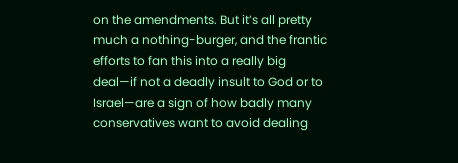on the amendments. But it’s all pretty much a nothing-burger, and the frantic efforts to fan this into a really big deal—if not a deadly insult to God or to Israel—are a sign of how badly many conservatives want to avoid dealing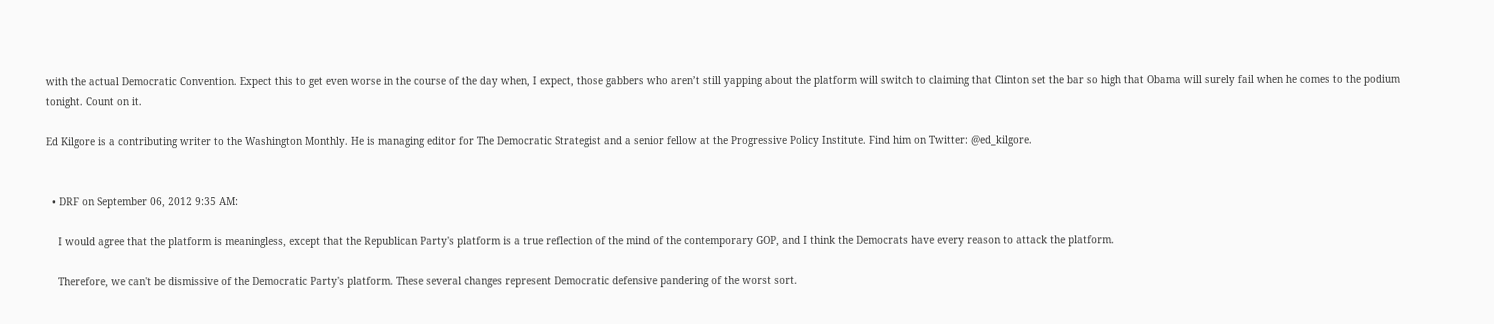with the actual Democratic Convention. Expect this to get even worse in the course of the day when, I expect, those gabbers who aren’t still yapping about the platform will switch to claiming that Clinton set the bar so high that Obama will surely fail when he comes to the podium tonight. Count on it.

Ed Kilgore is a contributing writer to the Washington Monthly. He is managing editor for The Democratic Strategist and a senior fellow at the Progressive Policy Institute. Find him on Twitter: @ed_kilgore.


  • DRF on September 06, 2012 9:35 AM:

    I would agree that the platform is meaningless, except that the Republican Party's platform is a true reflection of the mind of the contemporary GOP, and I think the Democrats have every reason to attack the platform.

    Therefore, we can't be dismissive of the Democratic Party's platform. These several changes represent Democratic defensive pandering of the worst sort.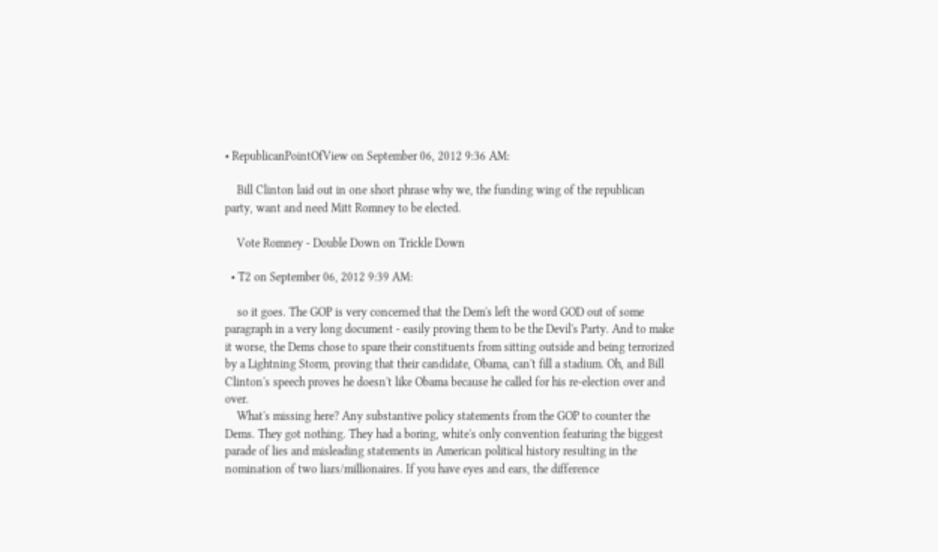• RepublicanPointOfView on September 06, 2012 9:36 AM:

    Bill Clinton laid out in one short phrase why we, the funding wing of the republican party, want and need Mitt Romney to be elected.

    Vote Romney - Double Down on Trickle Down

  • T2 on September 06, 2012 9:39 AM:

    so it goes. The GOP is very concerned that the Dem's left the word GOD out of some paragraph in a very long document - easily proving them to be the Devil's Party. And to make it worse, the Dems chose to spare their constituents from sitting outside and being terrorized by a Lightning Storm, proving that their candidate, Obama, can't fill a stadium. Oh, and Bill Clinton's speech proves he doesn't like Obama because he called for his re-election over and over.
    What's missing here? Any substantive policy statements from the GOP to counter the Dems. They got nothing. They had a boring, white's only convention featuring the biggest parade of lies and misleading statements in American political history resulting in the nomination of two liars/millionaires. If you have eyes and ears, the difference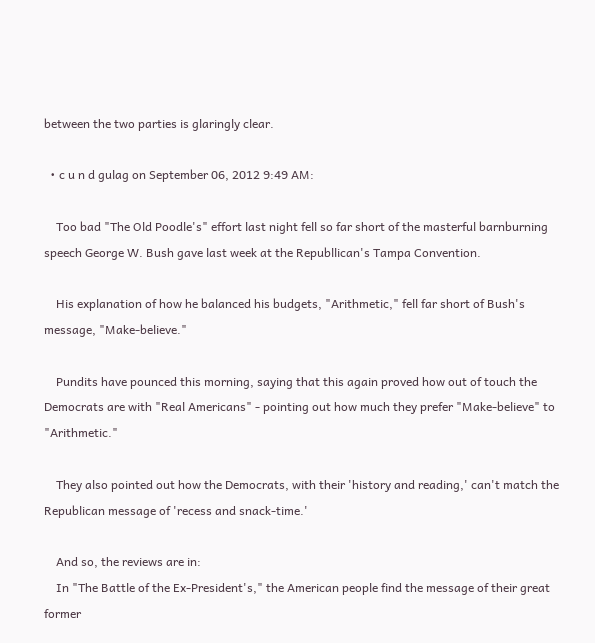between the two parties is glaringly clear.

  • c u n d gulag on September 06, 2012 9:49 AM:

    Too bad "The Old Poodle's" effort last night fell so far short of the masterful barnburning speech George W. Bush gave last week at the Republlican's Tampa Convention.

    His explanation of how he balanced his budgets, "Arithmetic," fell far short of Bush's message, "Make-believe."

    Pundits have pounced this morning, saying that this again proved how out of touch the Democrats are with "Real Americans" - pointing out how much they prefer "Make-believe" to "Arithmetic."

    They also pointed out how the Democrats, with their 'history and reading,' can't match the Republican message of 'recess and snack-time.'

    And so, the reviews are in:
    In "The Battle of the Ex-President's," the American people find the message of their great former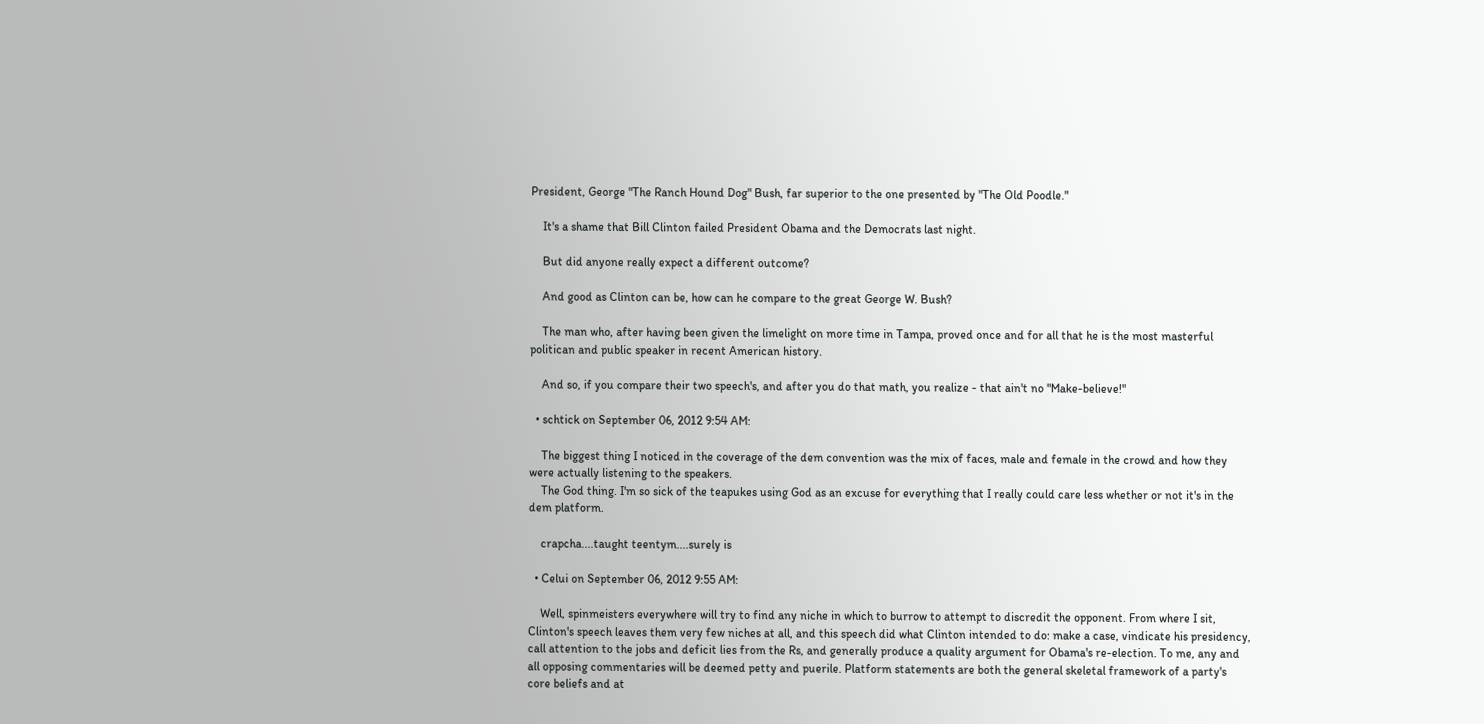President, George "The Ranch Hound Dog" Bush, far superior to the one presented by "The Old Poodle."

    It's a shame that Bill Clinton failed President Obama and the Democrats last night.

    But did anyone really expect a different outcome?

    And good as Clinton can be, how can he compare to the great George W. Bush?

    The man who, after having been given the limelight on more time in Tampa, proved once and for all that he is the most masterful politican and public speaker in recent American history.

    And so, if you compare their two speech's, and after you do that math, you realize - that ain't no "Make-believe!"

  • schtick on September 06, 2012 9:54 AM:

    The biggest thing I noticed in the coverage of the dem convention was the mix of faces, male and female in the crowd and how they were actually listening to the speakers.
    The God thing. I'm so sick of the teapukes using God as an excuse for everything that I really could care less whether or not it's in the dem platform.

    crapcha....taught teentym....surely is

  • Celui on September 06, 2012 9:55 AM:

    Well, spinmeisters everywhere will try to find any niche in which to burrow to attempt to discredit the opponent. From where I sit, Clinton's speech leaves them very few niches at all, and this speech did what Clinton intended to do: make a case, vindicate his presidency, call attention to the jobs and deficit lies from the Rs, and generally produce a quality argument for Obama's re-election. To me, any and all opposing commentaries will be deemed petty and puerile. Platform statements are both the general skeletal framework of a party's core beliefs and at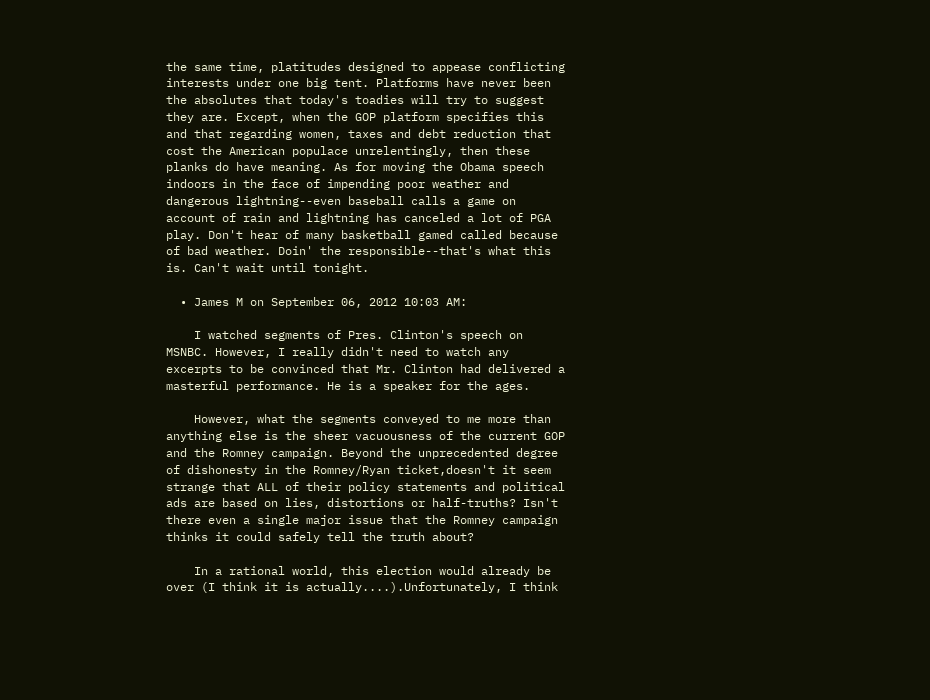the same time, platitudes designed to appease conflicting interests under one big tent. Platforms have never been the absolutes that today's toadies will try to suggest they are. Except, when the GOP platform specifies this and that regarding women, taxes and debt reduction that cost the American populace unrelentingly, then these planks do have meaning. As for moving the Obama speech indoors in the face of impending poor weather and dangerous lightning--even baseball calls a game on account of rain and lightning has canceled a lot of PGA play. Don't hear of many basketball gamed called because of bad weather. Doin' the responsible--that's what this is. Can't wait until tonight.

  • James M on September 06, 2012 10:03 AM:

    I watched segments of Pres. Clinton's speech on MSNBC. However, I really didn't need to watch any excerpts to be convinced that Mr. Clinton had delivered a masterful performance. He is a speaker for the ages.

    However, what the segments conveyed to me more than anything else is the sheer vacuousness of the current GOP and the Romney campaign. Beyond the unprecedented degree of dishonesty in the Romney/Ryan ticket,doesn't it seem strange that ALL of their policy statements and political ads are based on lies, distortions or half-truths? Isn't there even a single major issue that the Romney campaign thinks it could safely tell the truth about?

    In a rational world, this election would already be over (I think it is actually....).Unfortunately, I think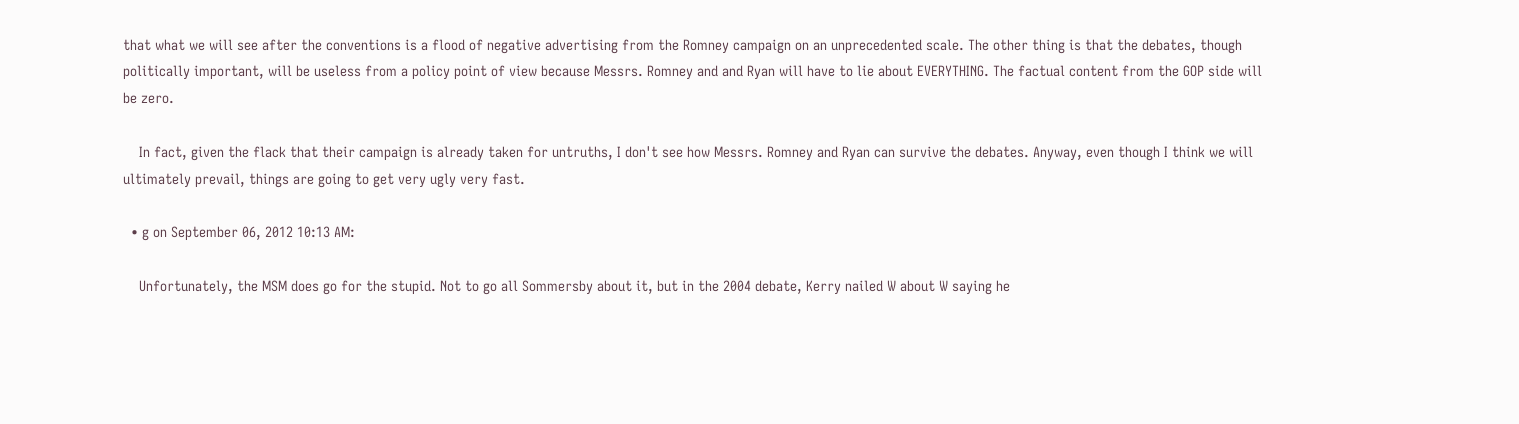that what we will see after the conventions is a flood of negative advertising from the Romney campaign on an unprecedented scale. The other thing is that the debates, though politically important, will be useless from a policy point of view because Messrs. Romney and and Ryan will have to lie about EVERYTHING. The factual content from the GOP side will be zero.

    In fact, given the flack that their campaign is already taken for untruths, I don't see how Messrs. Romney and Ryan can survive the debates. Anyway, even though I think we will ultimately prevail, things are going to get very ugly very fast.

  • g on September 06, 2012 10:13 AM:

    Unfortunately, the MSM does go for the stupid. Not to go all Sommersby about it, but in the 2004 debate, Kerry nailed W about W saying he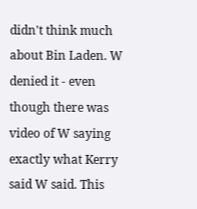didn't think much about Bin Laden. W denied it - even though there was video of W saying exactly what Kerry said W said. This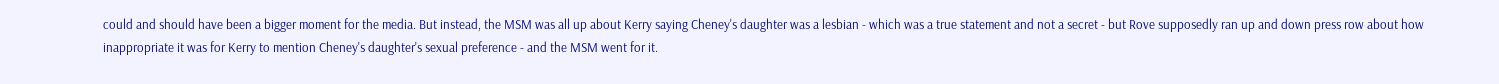could and should have been a bigger moment for the media. But instead, the MSM was all up about Kerry saying Cheney's daughter was a lesbian - which was a true statement and not a secret - but Rove supposedly ran up and down press row about how inappropriate it was for Kerry to mention Cheney's daughter's sexual preference - and the MSM went for it.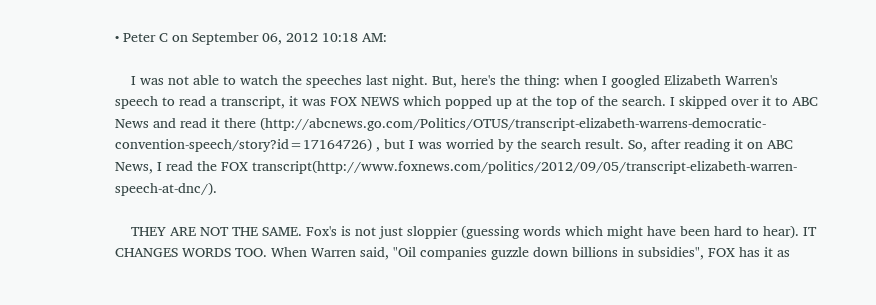• Peter C on September 06, 2012 10:18 AM:

    I was not able to watch the speeches last night. But, here's the thing: when I googled Elizabeth Warren's speech to read a transcript, it was FOX NEWS which popped up at the top of the search. I skipped over it to ABC News and read it there (http://abcnews.go.com/Politics/OTUS/transcript-elizabeth-warrens-democratic-convention-speech/story?id=17164726) , but I was worried by the search result. So, after reading it on ABC News, I read the FOX transcript(http://www.foxnews.com/politics/2012/09/05/transcript-elizabeth-warren-speech-at-dnc/).

    THEY ARE NOT THE SAME. Fox's is not just sloppier (guessing words which might have been hard to hear). IT CHANGES WORDS TOO. When Warren said, "Oil companies guzzle down billions in subsidies", FOX has it as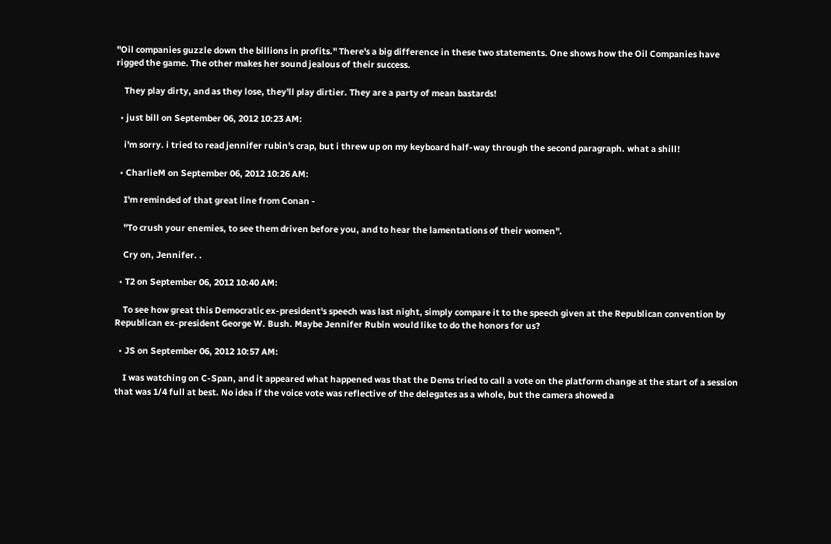"Oil companies guzzle down the billions in profits." There's a big difference in these two statements. One shows how the Oil Companies have rigged the game. The other makes her sound jealous of their success.

    They play dirty, and as they lose, they'll play dirtier. They are a party of mean bastards!

  • just bill on September 06, 2012 10:23 AM:

    i'm sorry. i tried to read jennifer rubin's crap, but i threw up on my keyboard half-way through the second paragraph. what a shill!

  • CharlieM on September 06, 2012 10:26 AM:

    I'm reminded of that great line from Conan -

    "To crush your enemies, to see them driven before you, and to hear the lamentations of their women".

    Cry on, Jennifer. .

  • T2 on September 06, 2012 10:40 AM:

    To see how great this Democratic ex-president's speech was last night, simply compare it to the speech given at the Republican convention by Republican ex-president George W. Bush. Maybe Jennifer Rubin would like to do the honors for us?

  • JS on September 06, 2012 10:57 AM:

    I was watching on C-Span, and it appeared what happened was that the Dems tried to call a vote on the platform change at the start of a session that was 1/4 full at best. No idea if the voice vote was reflective of the delegates as a whole, but the camera showed a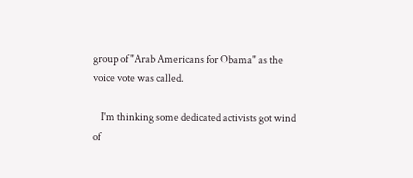group of "Arab Americans for Obama" as the voice vote was called.

    I'm thinking some dedicated activists got wind of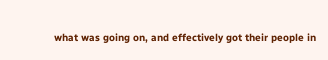what was going on, and effectively got their people in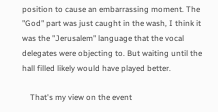position to cause an embarrassing moment. The "God" part was just caught in the wash, I think it was the "Jerusalem" language that the vocal delegates were objecting to. But waiting until the hall filled likely would have played better.

    That's my view on the event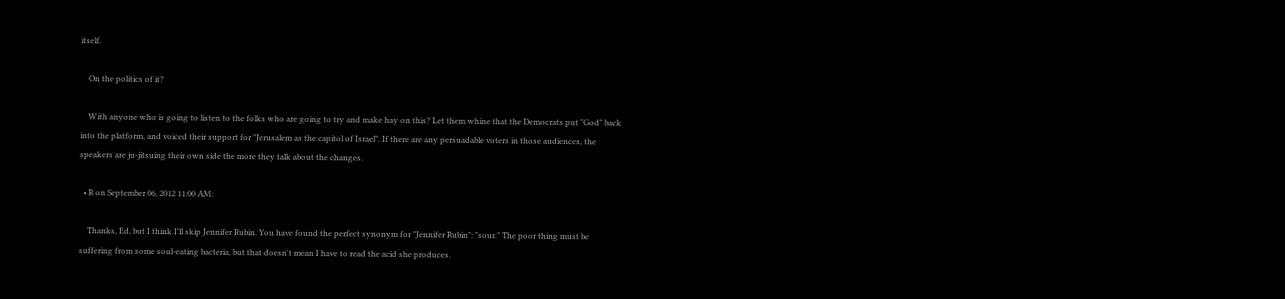itself.

    On the politics of it?

    With anyone who is going to listen to the folks who are going to try and make hay on this? Let them whine that the Democrats put "God" back into the platform, and voiced their support for "Jerusalem as the capitol of Israel". If there are any persuadable voters in those audiences, the speakers are ju-jitsuing their own side the more they talk about the changes.

  • R on September 06, 2012 11:00 AM:

    Thanks, Ed, but I think I'll skip Jennifer Rubin. You have found the perfect synonym for "Jennifer Rubin": "sour." The poor thing must be suffering from some soul-eating bacteria, but that doesn't mean I have to read the acid she produces.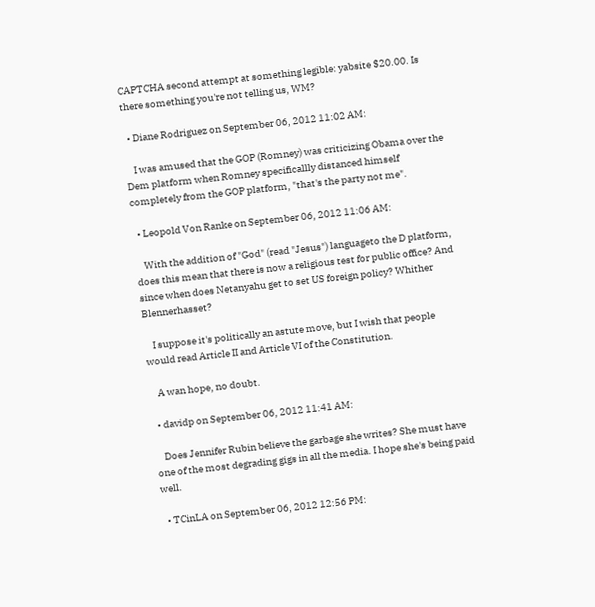CAPTCHA second attempt at something legible: yabsite $20.00. Is there something you're not telling us, WM?

  • Diane Rodriguez on September 06, 2012 11:02 AM:

    I was amused that the GOP (Romney) was criticizing Obama over the Dem platform when Romney specificallly distanced himself completely from the GOP platform, "that's the party not me".

  • Leopold Von Ranke on September 06, 2012 11:06 AM:

    With the addition of "God" (read "Jesus") languageto the D platform, does this mean that there is now a religious test for public office? And since when does Netanyahu get to set US foreign policy? Whither Blennerhasset?

    I suppose it's politically an astute move, but I wish that people would read Article II and Article VI of the Constitution.

    A wan hope, no doubt.

  • davidp on September 06, 2012 11:41 AM:

    Does Jennifer Rubin believe the garbage she writes? She must have one of the most degrading gigs in all the media. I hope she's being paid well.

  • TCinLA on September 06, 2012 12:56 PM: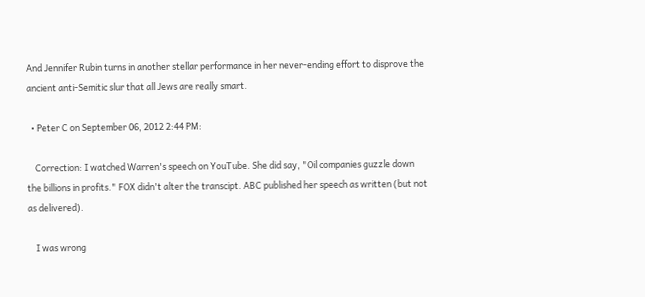And Jennifer Rubin turns in another stellar performance in her never-ending effort to disprove the ancient anti-Semitic slur that all Jews are really smart.

  • Peter C on September 06, 2012 2:44 PM:

    Correction: I watched Warren's speech on YouTube. She did say, "Oil companies guzzle down the billions in profits." FOX didn't alter the transcipt. ABC published her speech as written (but not as delivered).

    I was wrong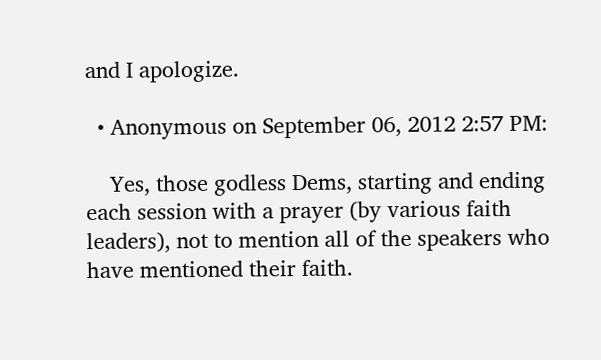and I apologize.

  • Anonymous on September 06, 2012 2:57 PM:

    Yes, those godless Dems, starting and ending each session with a prayer (by various faith leaders), not to mention all of the speakers who have mentioned their faith.